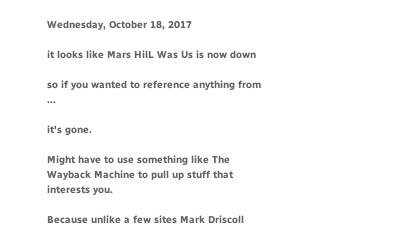Wednesday, October 18, 2017

it looks like Mars HilL Was Us is now down

so if you wanted to reference anything from ...

it's gone.

Might have to use something like The Wayback Machine to pull up stuff that interests you.

Because unlike a few sites Mark Driscoll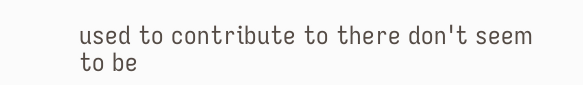used to contribute to there don't seem to be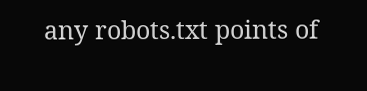any robots.txt points of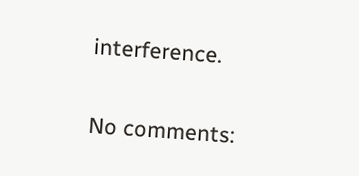interference.

No comments: